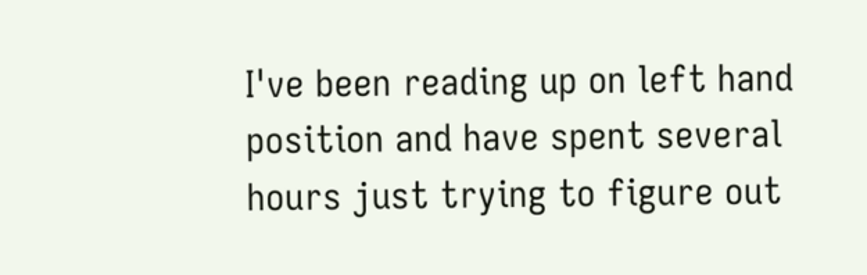I've been reading up on left hand position and have spent several hours just trying to figure out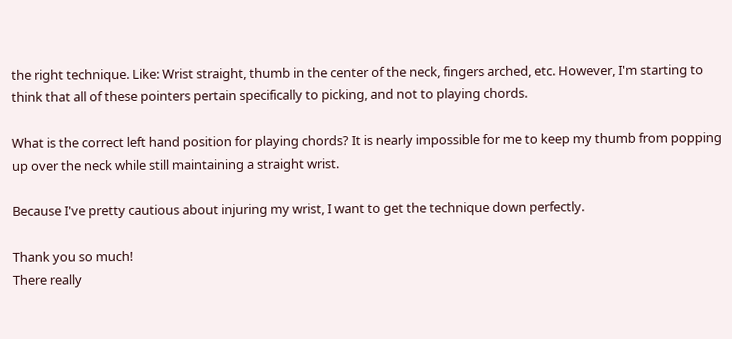the right technique. Like: Wrist straight, thumb in the center of the neck, fingers arched, etc. However, I'm starting to think that all of these pointers pertain specifically to picking, and not to playing chords.

What is the correct left hand position for playing chords? It is nearly impossible for me to keep my thumb from popping up over the neck while still maintaining a straight wrist.

Because I've pretty cautious about injuring my wrist, I want to get the technique down perfectly.

Thank you so much!
There really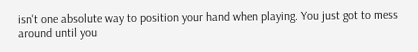isn't one absolute way to position your hand when playing. You just got to mess around until you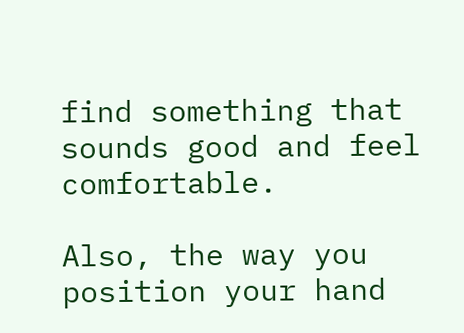find something that sounds good and feel comfortable.

Also, the way you position your hand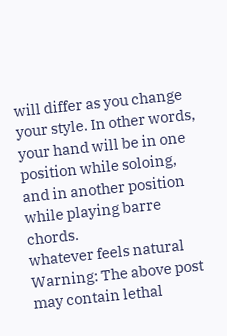will differ as you change your style. In other words, your hand will be in one position while soloing, and in another position while playing barre chords.
whatever feels natural
Warning: The above post may contain lethal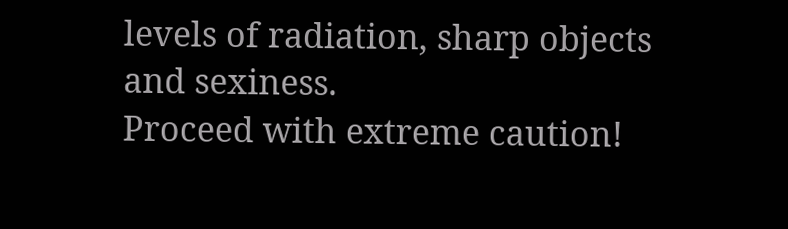levels of radiation, sharp objects and sexiness.
Proceed with extreme caution!